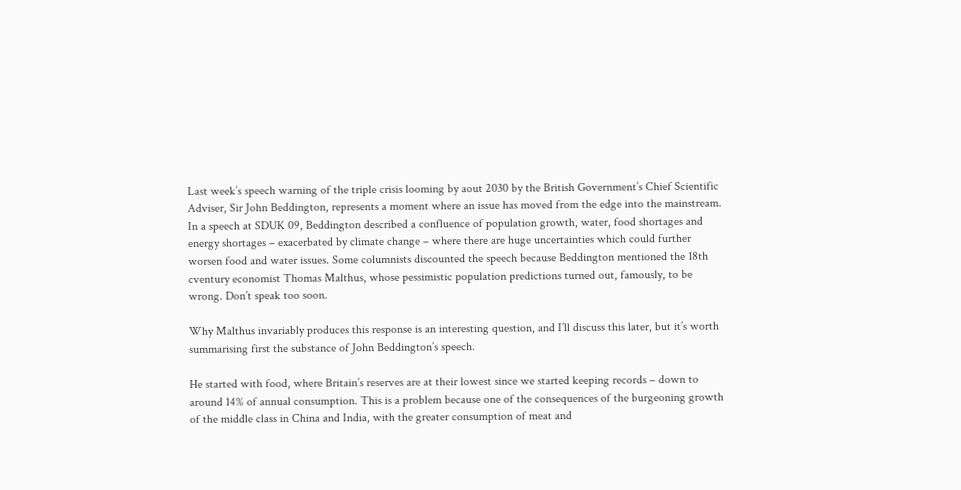Last week’s speech warning of the triple crisis looming by aout 2030 by the British Government’s Chief Scientific Adviser, Sir John Beddington, represents a moment where an issue has moved from the edge into the mainstream. In a speech at SDUK 09, Beddington described a confluence of population growth, water, food shortages and energy shortages – exacerbated by climate change – where there are huge uncertainties which could further worsen food and water issues. Some columnists discounted the speech because Beddington mentioned the 18th cventury economist Thomas Malthus, whose pessimistic population predictions turned out, famously, to be wrong. Don’t speak too soon.

Why Malthus invariably produces this response is an interesting question, and I’ll discuss this later, but it’s worth summarising first the substance of John Beddington’s speech.

He started with food, where Britain’s reserves are at their lowest since we started keeping records – down to around 14% of annual consumption. This is a problem because one of the consequences of the burgeoning growth of the middle class in China and India, with the greater consumption of meat and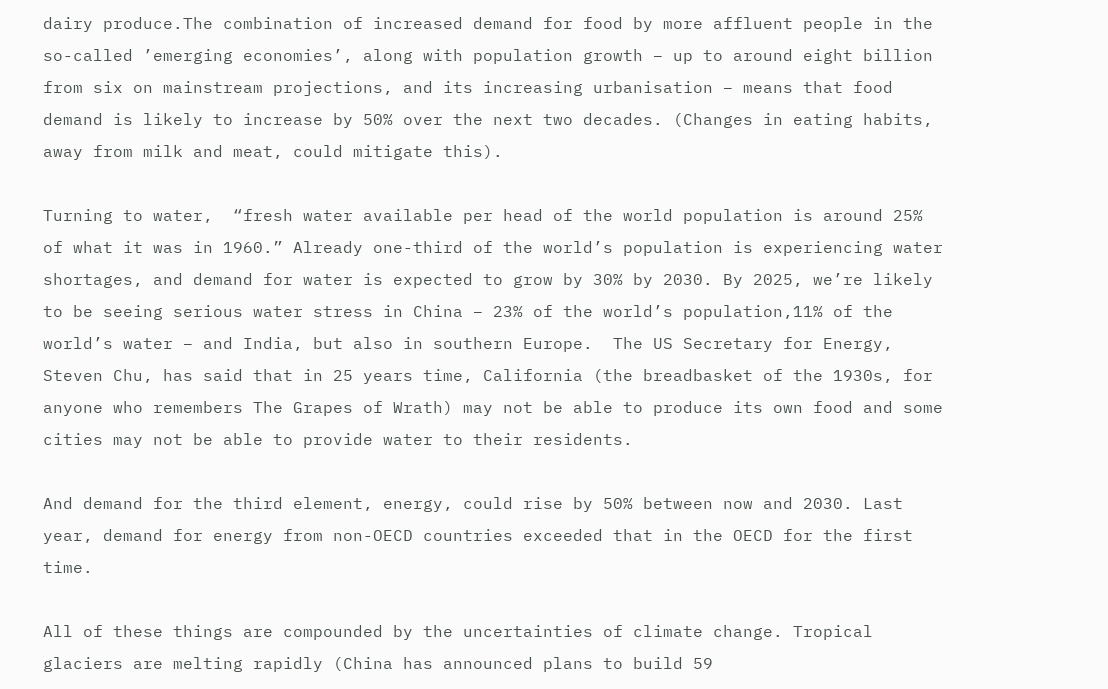dairy produce.The combination of increased demand for food by more affluent people in the so-called ’emerging economies’, along with population growth – up to around eight billion from six on mainstream projections, and its increasing urbanisation – means that food demand is likely to increase by 50% over the next two decades. (Changes in eating habits, away from milk and meat, could mitigate this).

Turning to water,  “fresh water available per head of the world population is around 25% of what it was in 1960.” Already one-third of the world’s population is experiencing water shortages, and demand for water is expected to grow by 30% by 2030. By 2025, we’re likely to be seeing serious water stress in China – 23% of the world’s population,11% of the world’s water – and India, but also in southern Europe.  The US Secretary for Energy, Steven Chu, has said that in 25 years time, California (the breadbasket of the 1930s, for anyone who remembers The Grapes of Wrath) may not be able to produce its own food and some cities may not be able to provide water to their residents.

And demand for the third element, energy, could rise by 50% between now and 2030. Last year, demand for energy from non-OECD countries exceeded that in the OECD for the first time.

All of these things are compounded by the uncertainties of climate change. Tropical glaciers are melting rapidly (China has announced plans to build 59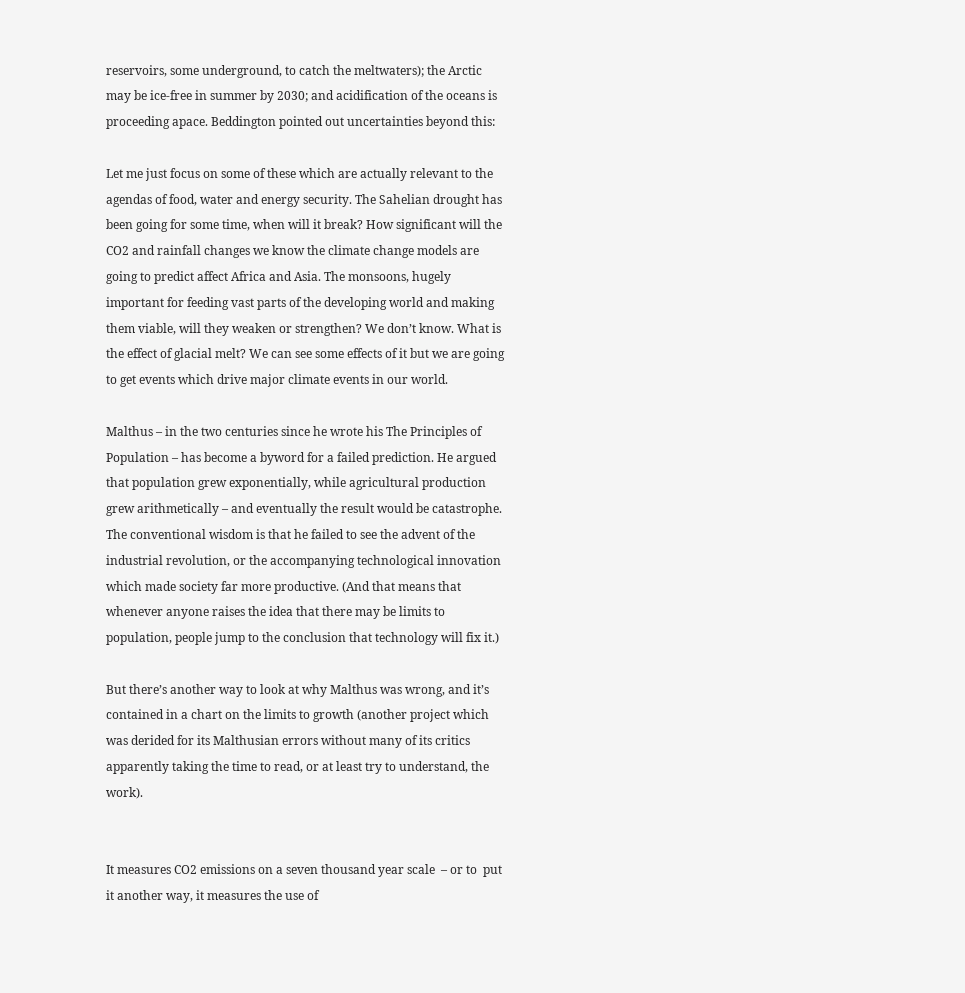reservoirs, some underground, to catch the meltwaters); the Arctic may be ice-free in summer by 2030; and acidification of the oceans is proceeding apace. Beddington pointed out uncertainties beyond this:

Let me just focus on some of these which are actually relevant to the agendas of food, water and energy security. The Sahelian drought has been going for some time, when will it break? How significant will the CO2 and rainfall changes we know the climate change models are going to predict affect Africa and Asia. The monsoons, hugely important for feeding vast parts of the developing world and making them viable, will they weaken or strengthen? We don’t know. What is the effect of glacial melt? We can see some effects of it but we are going to get events which drive major climate events in our world.

Malthus – in the two centuries since he wrote his The Principles of Population – has become a byword for a failed prediction. He argued that population grew exponentially, while agricultural production grew arithmetically – and eventually the result would be catastrophe. The conventional wisdom is that he failed to see the advent of the industrial revolution, or the accompanying technological innovation which made society far more productive. (And that means that whenever anyone raises the idea that there may be limits to population, people jump to the conclusion that technology will fix it.)

But there’s another way to look at why Malthus was wrong, and it’s contained in a chart on the limits to growth (another project which was derided for its Malthusian errors without many of its critics apparently taking the time to read, or at least try to understand, the work).


It measures CO2 emissions on a seven thousand year scale  – or to  put it another way, it measures the use of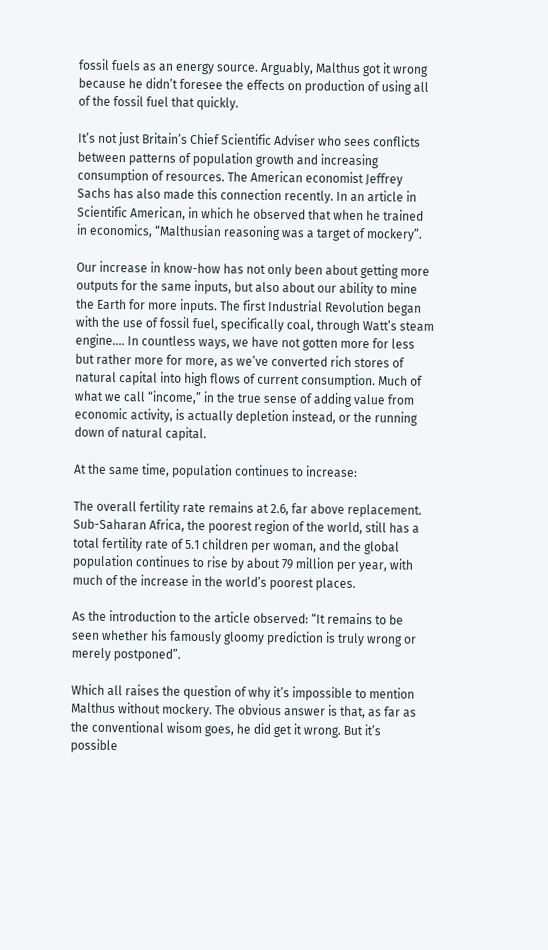fossil fuels as an energy source. Arguably, Malthus got it wrong because he didn’t foresee the effects on production of using all of the fossil fuel that quickly.

It’s not just Britain’s Chief Scientific Adviser who sees conflicts between patterns of population growth and increasing consumption of resources. The American economist Jeffrey Sachs has also made this connection recently. In an article in Scientific American, in which he observed that when he trained in economics, “Malthusian reasoning was a target of mockery”.

Our increase in know-how has not only been about getting more outputs for the same inputs, but also about our ability to mine the Earth for more inputs. The first Industrial Revolution began with the use of fossil fuel, specifically coal, through Watt’s steam engine…. In countless ways, we have not gotten more for less but rather more for more, as we’ve converted rich stores of natural capital into high flows of current consumption. Much of what we call “income,” in the true sense of adding value from economic activity, is actually depletion instead, or the running down of natural capital.

At the same time, population continues to increase:

The overall fertility rate remains at 2.6, far above replacement. Sub-Saharan Africa, the poorest region of the world, still has a total fertility rate of 5.1 children per woman, and the global population continues to rise by about 79 million per year, with much of the increase in the world’s poorest places.

As the introduction to the article observed: “It remains to be seen whether his famously gloomy prediction is truly wrong or merely postponed”.

Which all raises the question of why it’s impossible to mention Malthus without mockery. The obvious answer is that, as far as the conventional wisom goes, he did get it wrong. But it’s possible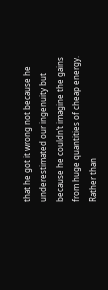that he got it wrong not because he underestimated our ingenuity but because he couldn’t imagine the gains from huge quantities of cheap energy. Rather than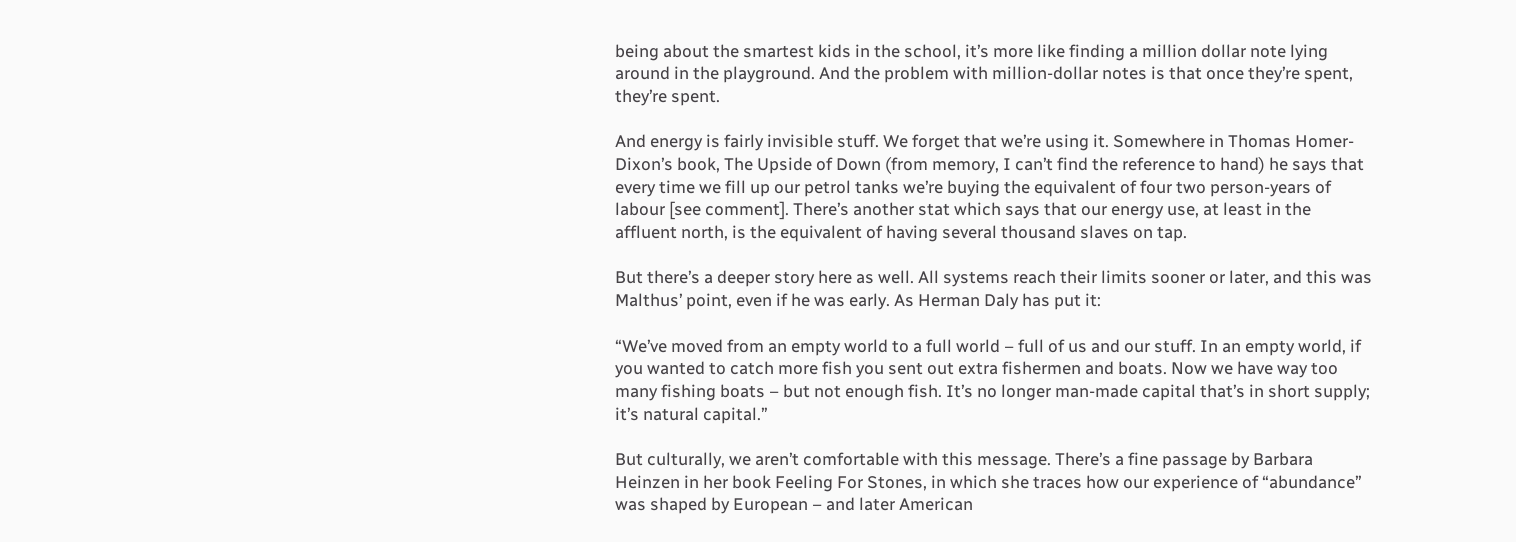being about the smartest kids in the school, it’s more like finding a million dollar note lying around in the playground. And the problem with million-dollar notes is that once they’re spent, they’re spent.

And energy is fairly invisible stuff. We forget that we’re using it. Somewhere in Thomas Homer-Dixon’s book, The Upside of Down (from memory, I can’t find the reference to hand) he says that every time we fill up our petrol tanks we’re buying the equivalent of four two person-years of labour [see comment]. There’s another stat which says that our energy use, at least in the affluent north, is the equivalent of having several thousand slaves on tap.

But there’s a deeper story here as well. All systems reach their limits sooner or later, and this was Malthus’ point, even if he was early. As Herman Daly has put it:

“We’ve moved from an empty world to a full world – full of us and our stuff. In an empty world, if you wanted to catch more fish you sent out extra fishermen and boats. Now we have way too many fishing boats – but not enough fish. It’s no longer man-made capital that’s in short supply; it’s natural capital.”

But culturally, we aren’t comfortable with this message. There’s a fine passage by Barbara Heinzen in her book Feeling For Stones, in which she traces how our experience of “abundance” was shaped by European – and later American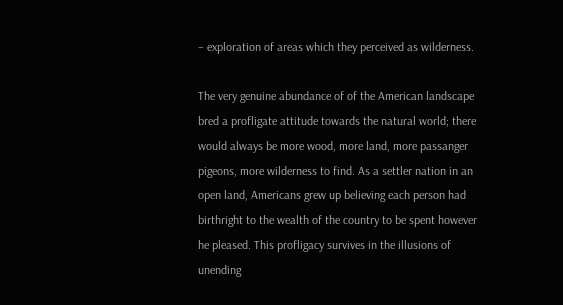– exploration of areas which they perceived as wilderness.

The very genuine abundance of of the American landscape bred a profligate attitude towards the natural world; there would always be more wood, more land, more passanger pigeons, more wilderness to find. As a settler nation in an open land, Americans grew up believing each person had birthright to the wealth of the country to be spent however he pleased. This profligacy survives in the illusions of unending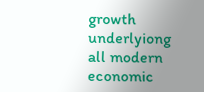growth underlyiong all modern economic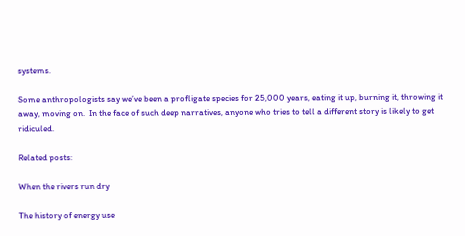systems.

Some anthropologists say we’ve been a profligate species for 25,000 years, eating it up, burning it, throwing it away, moving on.  In the face of such deep narratives, anyone who tries to tell a different story is likely to get ridiculed.

Related posts:

When the rivers run dry

The history of energy use